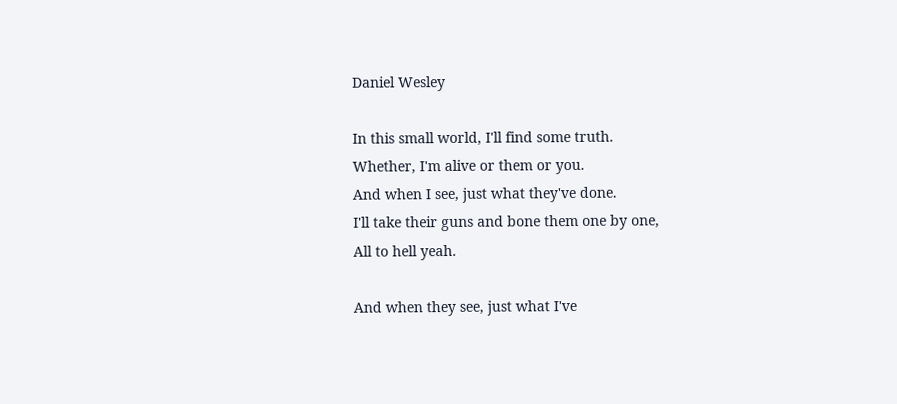Daniel Wesley

In this small world, I'll find some truth.
Whether, I'm alive or them or you.
And when I see, just what they've done.
I'll take their guns and bone them one by one,
All to hell yeah.

And when they see, just what I've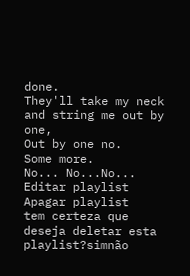done.
They'll take my neck and string me out by one,
Out by one no.
Some more.
No... No...No...
Editar playlist
Apagar playlist
tem certeza que deseja deletar esta playlist?simnão